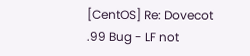[CentOS] Re: Dovecot .99 Bug - LF not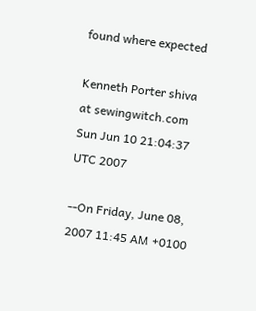found where expected

Kenneth Porter shiva at sewingwitch.com
Sun Jun 10 21:04:37 UTC 2007

--On Friday, June 08, 2007 11:45 AM +0100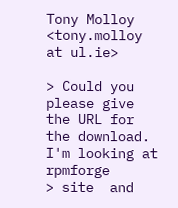Tony Molloy <tony.molloy at ul.ie>

> Could you please give the URL for the download. I'm looking at rpmforge
> site  and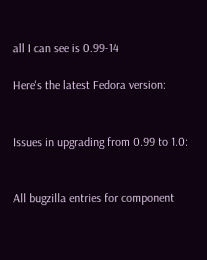all I can see is 0.99-14

Here's the latest Fedora version:


Issues in upgrading from 0.99 to 1.0:


All bugzilla entries for component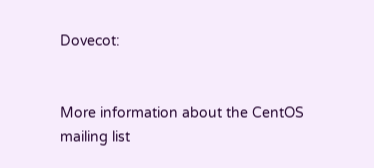Dovecot:


More information about the CentOS mailing list